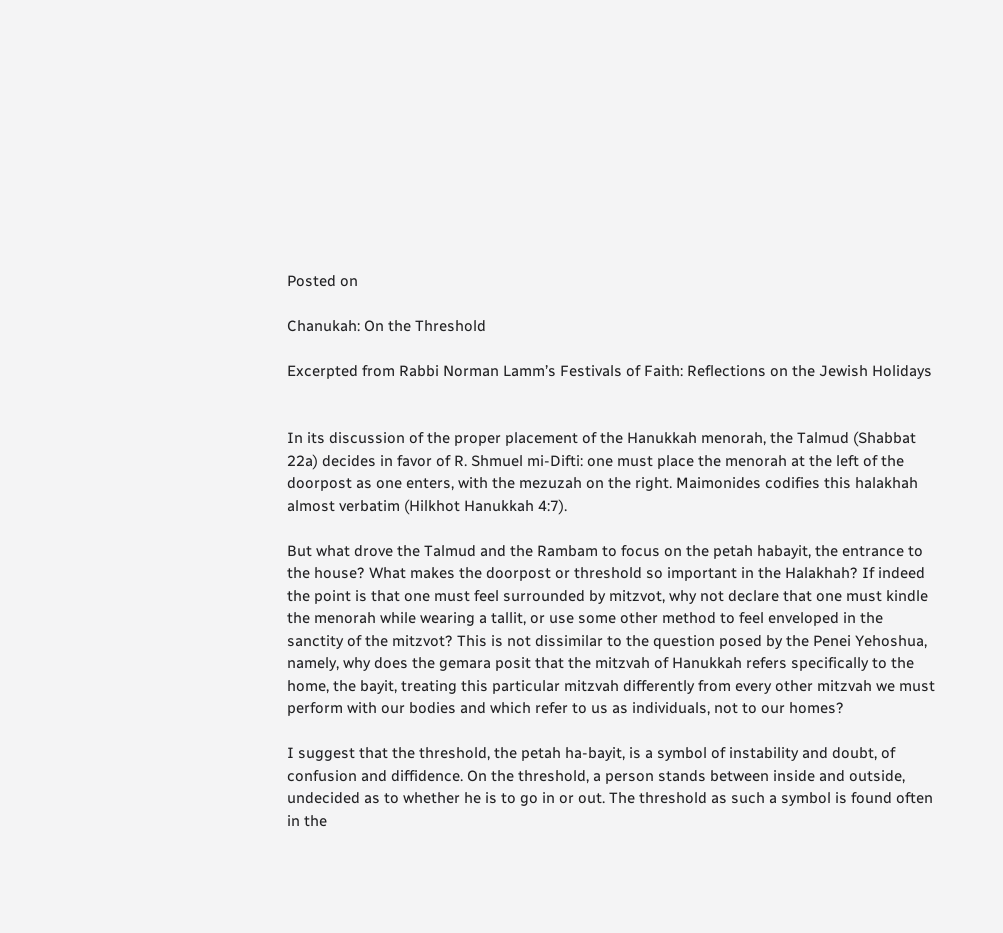Posted on

Chanukah: On the Threshold

Excerpted from Rabbi Norman Lamm’s Festivals of Faith: Reflections on the Jewish Holidays


In its discussion of the proper placement of the Hanukkah menorah, the Talmud (Shabbat 22a) decides in favor of R. Shmuel mi-Difti: one must place the menorah at the left of the doorpost as one enters, with the mezuzah on the right. Maimonides codifies this halakhah almost verbatim (Hilkhot Hanukkah 4:7).

But what drove the Talmud and the Rambam to focus on the petah habayit, the entrance to the house? What makes the doorpost or threshold so important in the Halakhah? If indeed the point is that one must feel surrounded by mitzvot, why not declare that one must kindle the menorah while wearing a tallit, or use some other method to feel enveloped in the sanctity of the mitzvot? This is not dissimilar to the question posed by the Penei Yehoshua, namely, why does the gemara posit that the mitzvah of Hanukkah refers specifically to the home, the bayit, treating this particular mitzvah differently from every other mitzvah we must perform with our bodies and which refer to us as individuals, not to our homes?

I suggest that the threshold, the petah ha-bayit, is a symbol of instability and doubt, of confusion and diffidence. On the threshold, a person stands between inside and outside, undecided as to whether he is to go in or out. The threshold as such a symbol is found often in the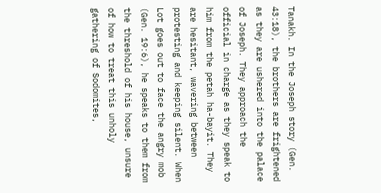Tanakh. In the Joseph story (Gen. 43:18), the brothers are frightened as they are ushered into the palace of Joseph. They approach the official in charge as they speak to him from the petah ha-bayit. They are hesitant, wavering between protesting and keeping silent. When Lot goes out to face the angry mob (Gen. 19:6), he speaks to them from the threshold of his house, unsure of how to treat this unholy gathering of Sodomites,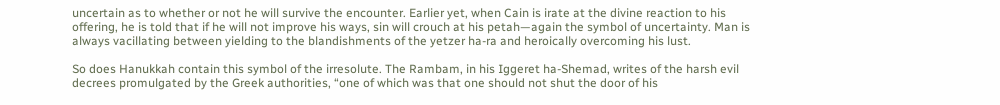uncertain as to whether or not he will survive the encounter. Earlier yet, when Cain is irate at the divine reaction to his offering, he is told that if he will not improve his ways, sin will crouch at his petah—again the symbol of uncertainty. Man is always vacillating between yielding to the blandishments of the yetzer ha-ra and heroically overcoming his lust.

So does Hanukkah contain this symbol of the irresolute. The Rambam, in his Iggeret ha-Shemad, writes of the harsh evil decrees promulgated by the Greek authorities, “one of which was that one should not shut the door of his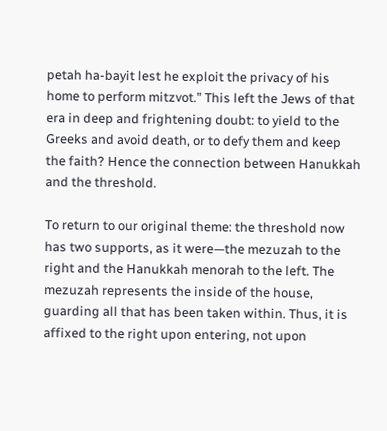petah ha-bayit lest he exploit the privacy of his home to perform mitzvot.” This left the Jews of that era in deep and frightening doubt: to yield to the Greeks and avoid death, or to defy them and keep the faith? Hence the connection between Hanukkah and the threshold.

To return to our original theme: the threshold now has two supports, as it were—the mezuzah to the right and the Hanukkah menorah to the left. The mezuzah represents the inside of the house, guarding all that has been taken within. Thus, it is affixed to the right upon entering, not upon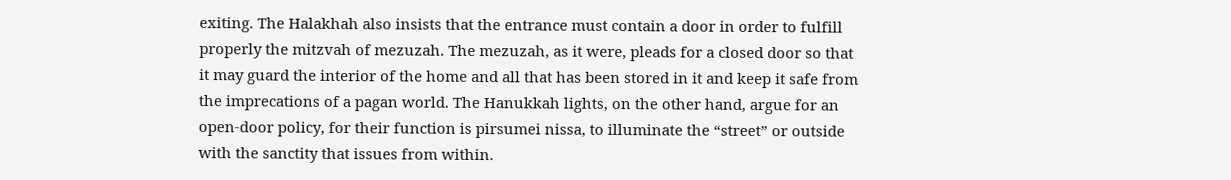exiting. The Halakhah also insists that the entrance must contain a door in order to fulfill properly the mitzvah of mezuzah. The mezuzah, as it were, pleads for a closed door so that it may guard the interior of the home and all that has been stored in it and keep it safe from the imprecations of a pagan world. The Hanukkah lights, on the other hand, argue for an open-door policy, for their function is pirsumei nissa, to illuminate the “street” or outside with the sanctity that issues from within.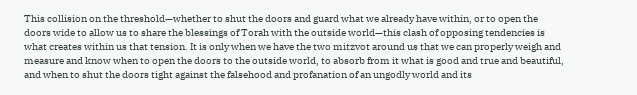This collision on the threshold—whether to shut the doors and guard what we already have within, or to open the doors wide to allow us to share the blessings of Torah with the outside world—this clash of opposing tendencies is what creates within us that tension. It is only when we have the two mitzvot around us that we can properly weigh and measure and know when to open the doors to the outside world, to absorb from it what is good and true and beautiful, and when to shut the doors tight against the falsehood and profanation of an ungodly world and its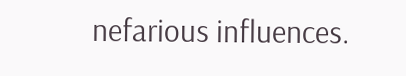nefarious influences.